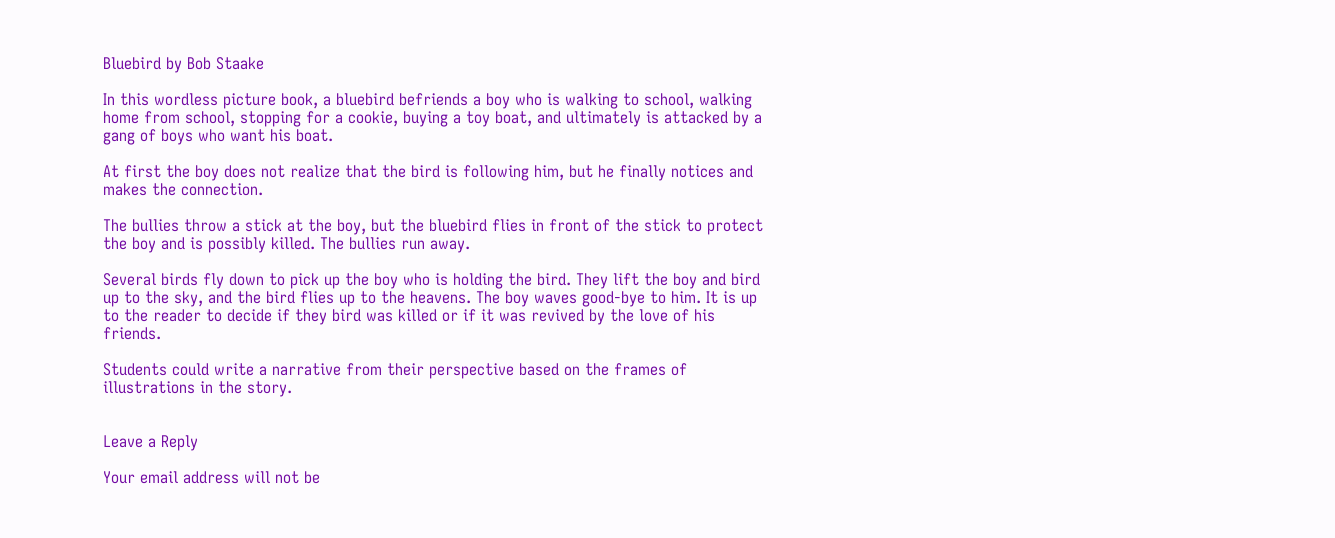Bluebird by Bob Staake

In this wordless picture book, a bluebird befriends a boy who is walking to school, walking home from school, stopping for a cookie, buying a toy boat, and ultimately is attacked by a gang of boys who want his boat.

At first the boy does not realize that the bird is following him, but he finally notices and makes the connection.

The bullies throw a stick at the boy, but the bluebird flies in front of the stick to protect the boy and is possibly killed. The bullies run away.

Several birds fly down to pick up the boy who is holding the bird. They lift the boy and bird up to the sky, and the bird flies up to the heavens. The boy waves good-bye to him. It is up to the reader to decide if they bird was killed or if it was revived by the love of his friends.

Students could write a narrative from their perspective based on the frames of illustrations in the story.


Leave a Reply

Your email address will not be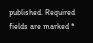published. Required fields are marked *